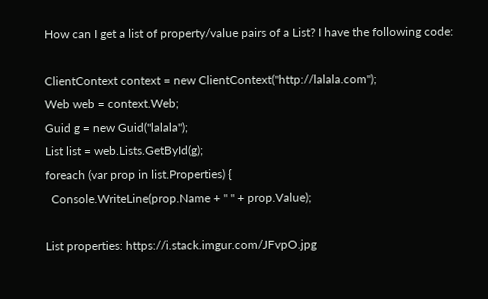How can I get a list of property/value pairs of a List? I have the following code:

ClientContext context = new ClientContext("http://lalala.com");
Web web = context.Web;
Guid g = new Guid("lalala");
List list = web.Lists.GetById(g);
foreach (var prop in list.Properties) {
  Console.WriteLine(prop.Name + " " + prop.Value);

List properties: https://i.stack.imgur.com/JFvpO.jpg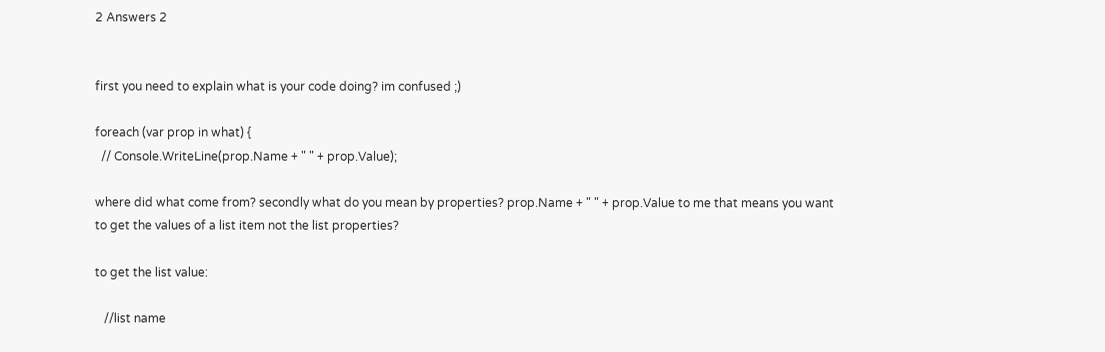2 Answers 2


first you need to explain what is your code doing? im confused ;)

foreach (var prop in what) {
  // Console.WriteLine(prop.Name + " " + prop.Value);

where did what come from? secondly what do you mean by properties? prop.Name + " " + prop.Value to me that means you want to get the values of a list item not the list properties?

to get the list value:

   //list name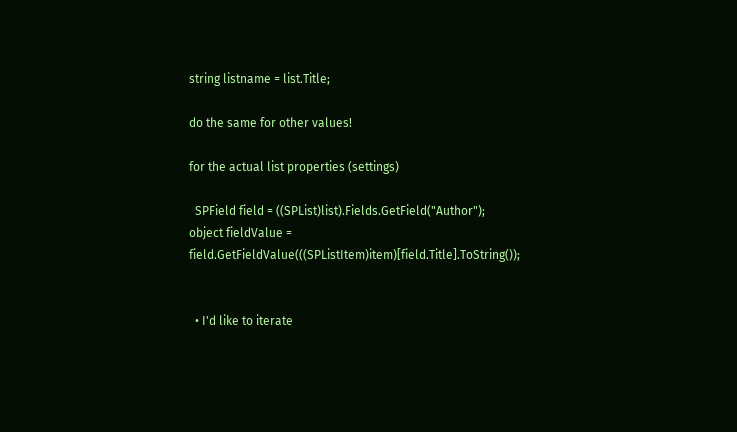string listname = list.Title;

do the same for other values!

for the actual list properties (settings)

  SPField field = ((SPList)list).Fields.GetField("Author");
object fieldValue = field.GetFieldValue(((SPListItem)item)[field.Title].ToString());


  • I'd like to iterate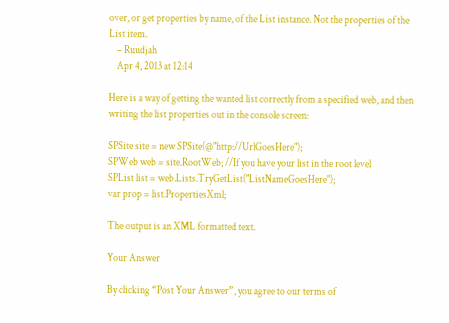over, or get properties by name, of the List instance. Not the properties of the List item.
    – Ruudjah
    Apr 4, 2013 at 12:14

Here is a way of getting the wanted list correctly from a specified web, and then writing the list properties out in the console screen:

SPSite site = new SPSite(@"http://UrlGoesHere");
SPWeb web = site.RootWeb; //If you have your list in the root level
SPList list = web.Lists.TryGetList("ListNameGoesHere");
var prop = list.PropertiesXml;

The output is an XML formatted text.

Your Answer

By clicking “Post Your Answer”, you agree to our terms of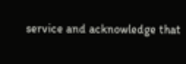service and acknowledge that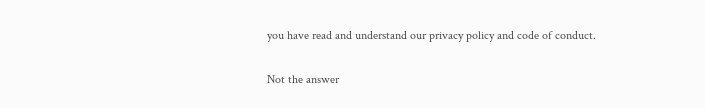you have read and understand our privacy policy and code of conduct.

Not the answer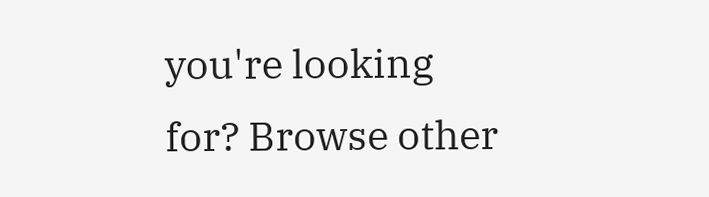you're looking for? Browse other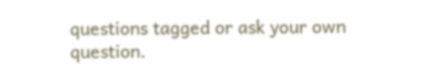questions tagged or ask your own question.